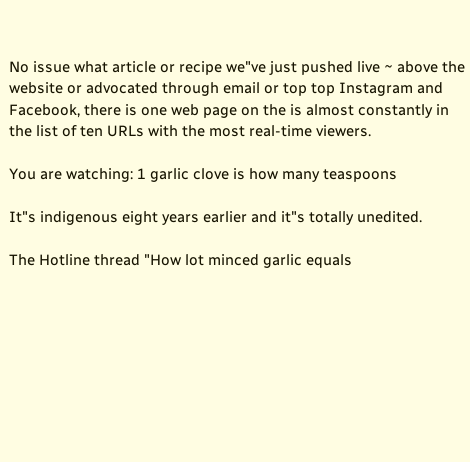No issue what article or recipe we"ve just pushed live ~ above the website or advocated through email or top top Instagram and Facebook, there is one web page on the is almost constantly in the list of ten URLs with the most real-time viewers.

You are watching: 1 garlic clove is how many teaspoons

It"s indigenous eight years earlier and it"s totally unedited.

The Hotline thread "How lot minced garlic equals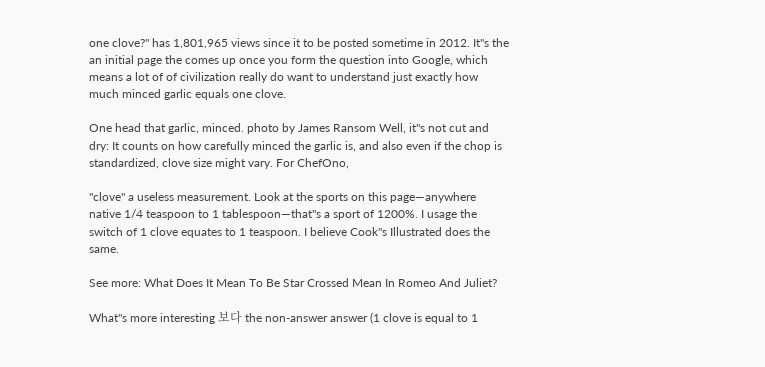one clove?" has 1,801,965 views since it to be posted sometime in 2012. It"s the an initial page the comes up once you form the question into Google, which means a lot of of civilization really do want to understand just exactly how much minced garlic equals one clove.

One head that garlic, minced. photo by James Ransom Well, it"s not cut and dry: It counts on how carefully minced the garlic is, and also even if the chop is standardized, clove size might vary. For ChefOno,

"clove" a useless measurement. Look at the sports on this page—anywhere native 1/4 teaspoon to 1 tablespoon—that"s a sport of 1200%. I usage the switch of 1 clove equates to 1 teaspoon. I believe Cook"s Illustrated does the same.

See more: What Does It Mean To Be Star Crossed Mean In Romeo And Juliet?

What"s more interesting 보다 the non-answer answer (1 clove is equal to 1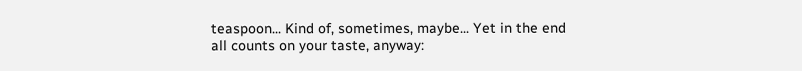teaspoon... Kind of, sometimes, maybe... Yet in the end all counts on your taste, anyway: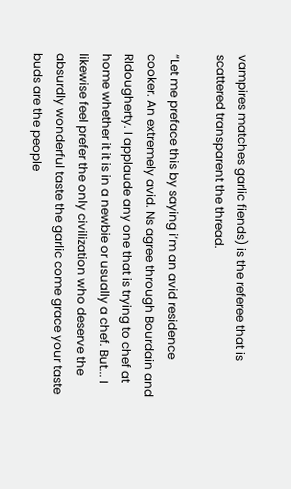vampires matches garlic fiends) is the referee that is scattered transparent the thread.

“Let me preface this by saying i’m an avid residence cooker. An extremely avid. Ns agree through Bourdain and Rldougherty. I applaude any one that is trying to chef at home whether it it is in a newbie or usually a chef. But... I likewise feel prefer the only civilization who deserve the absurdly wonderful taste the garlic come grace your taste buds are the people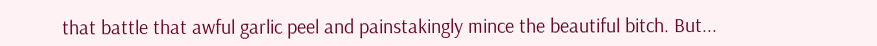that battle that awful garlic peel and painstakingly mince the beautiful bitch. But...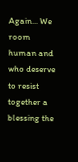Again... We room human and who deserve to resist together a blessing the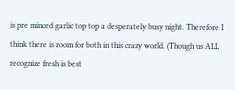is pre minced garlic top top a desperately busy night. Therefore I think there is room for both in this crazy world. (Though us ALL recognize fresh is best